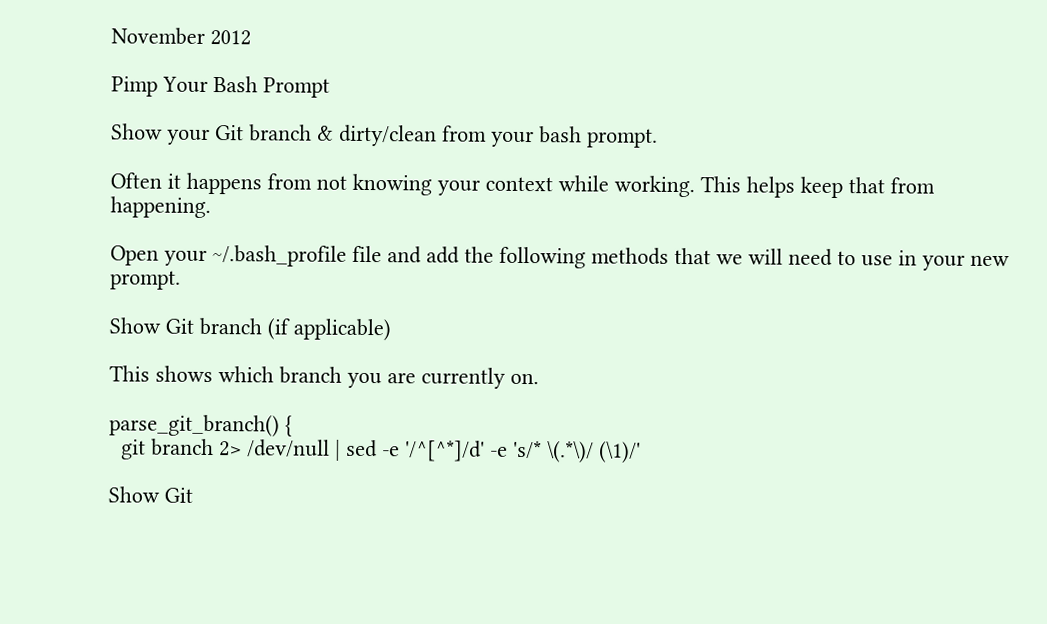November 2012

Pimp Your Bash Prompt

Show your Git branch & dirty/clean from your bash prompt.

Often it happens from not knowing your context while working. This helps keep that from happening.

Open your ~/.bash_profile file and add the following methods that we will need to use in your new prompt.

Show Git branch (if applicable)

This shows which branch you are currently on.

parse_git_branch() {
  git branch 2> /dev/null | sed -e '/^[^*]/d' -e 's/* \(.*\)/ (\1)/'

Show Git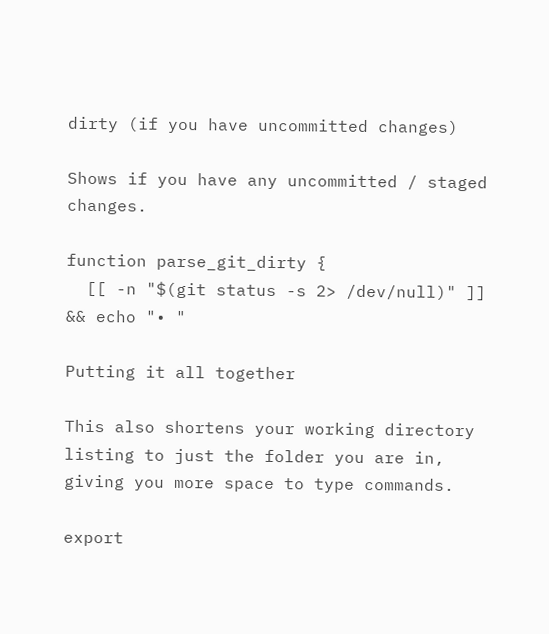dirty (if you have uncommitted changes)

Shows if you have any uncommitted / staged changes.

function parse_git_dirty {
  [[ -n "$(git status -s 2> /dev/null)" ]] && echo "• "

Putting it all together

This also shortens your working directory listing to just the folder you are in, giving you more space to type commands.

export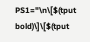PS1="\n\[$(tput bold)\]\[$(tput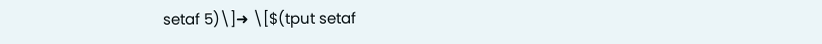setaf 5)\]➜ \[$(tput setaf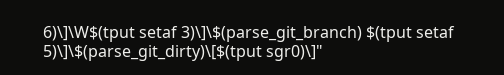6)\]\W$(tput setaf 3)\]\$(parse_git_branch) $(tput setaf 5)\]\$(parse_git_dirty)\[$(tput sgr0)\]"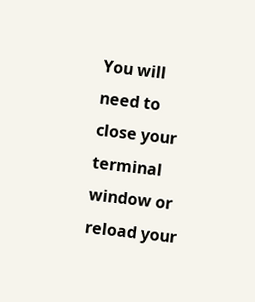You will need to close your terminal window or reload your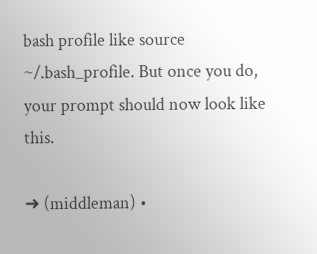bash profile like source ~/.bash_profile. But once you do, your prompt should now look like this.

➜ (middleman) •